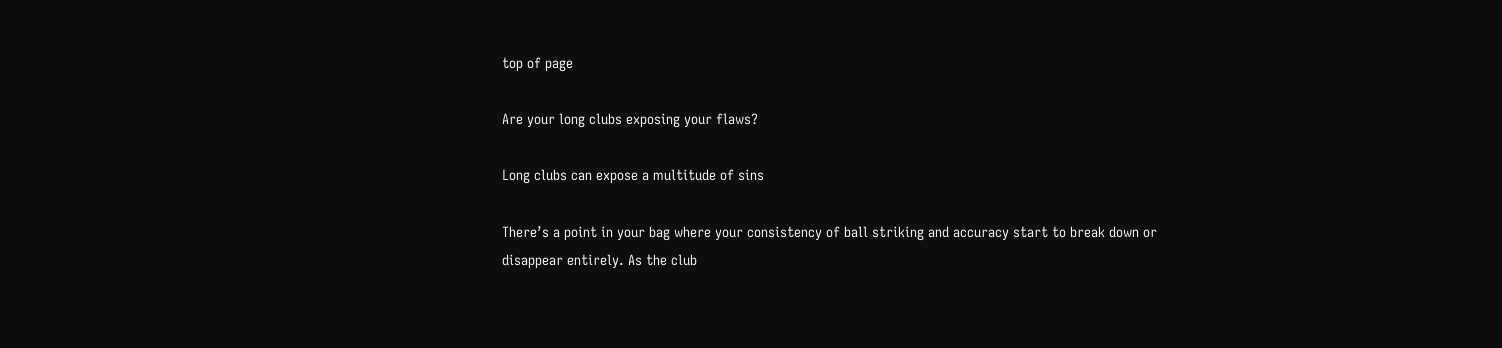top of page

Are your long clubs exposing your flaws?

Long clubs can expose a multitude of sins

There’s a point in your bag where your consistency of ball striking and accuracy start to break down or disappear entirely. As the club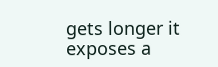gets longer it exposes a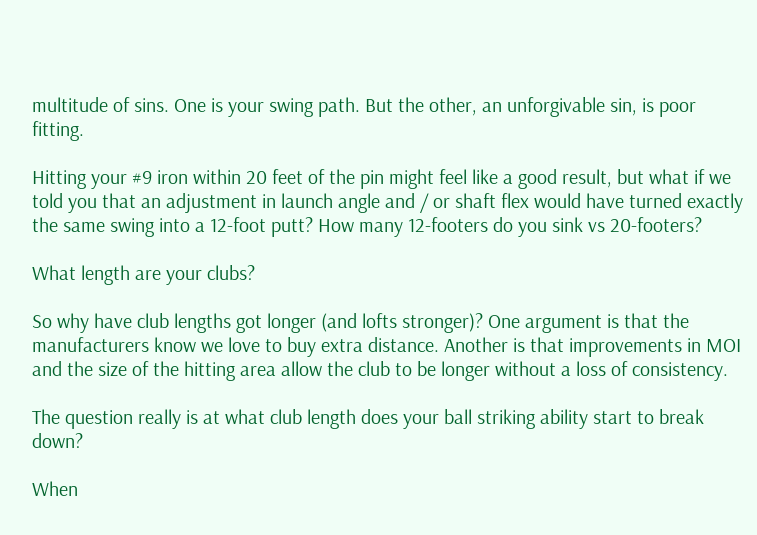multitude of sins. One is your swing path. But the other, an unforgivable sin, is poor fitting.

Hitting your #9 iron within 20 feet of the pin might feel like a good result, but what if we told you that an adjustment in launch angle and / or shaft flex would have turned exactly the same swing into a 12-foot putt? How many 12-footers do you sink vs 20-footers?

What length are your clubs?

So why have club lengths got longer (and lofts stronger)? One argument is that the manufacturers know we love to buy extra distance. Another is that improvements in MOI and the size of the hitting area allow the club to be longer without a loss of consistency.

The question really is at what club length does your ball striking ability start to break down?

When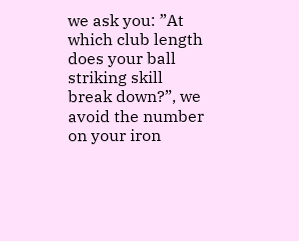we ask you: ”At which club length does your ball striking skill break down?”, we avoid the number on your iron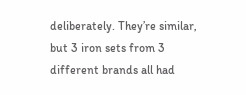deliberately. They’re similar, but 3 iron sets from 3 different brands all had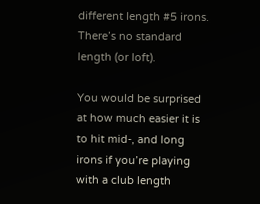different length #5 irons. There’s no standard length (or loft).

You would be surprised at how much easier it is to hit mid-, and long irons if you’re playing with a club length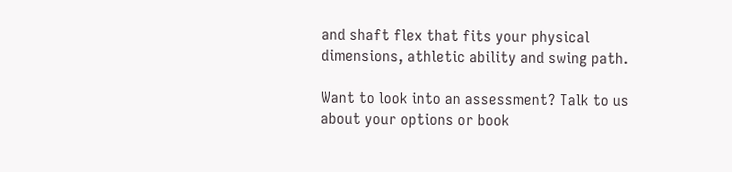and shaft flex that fits your physical dimensions, athletic ability and swing path.

Want to look into an assessment? Talk to us about your options or book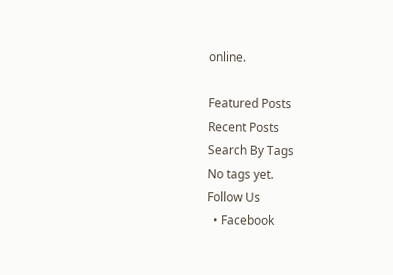online.

Featured Posts
Recent Posts
Search By Tags
No tags yet.
Follow Us
  • Facebook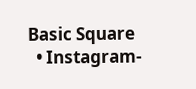Basic Square
  • Instagram-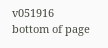v051916
bottom of page